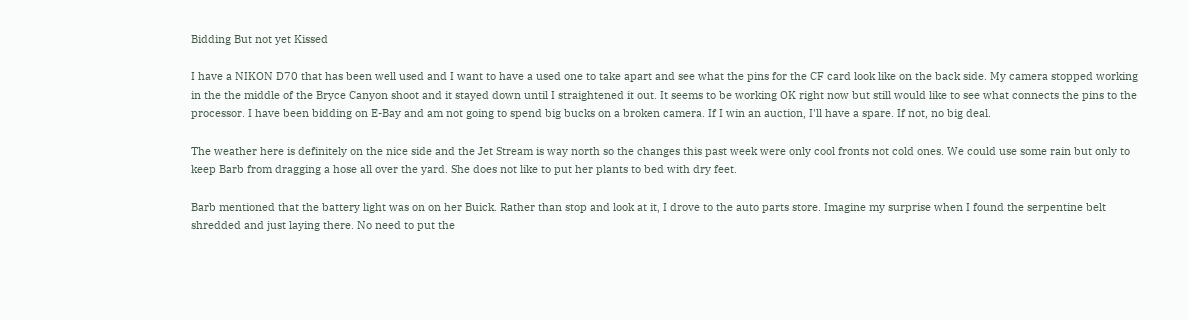Bidding But not yet Kissed

I have a NIKON D70 that has been well used and I want to have a used one to take apart and see what the pins for the CF card look like on the back side. My camera stopped working in the the middle of the Bryce Canyon shoot and it stayed down until I straightened it out. It seems to be working OK right now but still would like to see what connects the pins to the processor. I have been bidding on E-Bay and am not going to spend big bucks on a broken camera. If I win an auction, I'll have a spare. If not, no big deal.

The weather here is definitely on the nice side and the Jet Stream is way north so the changes this past week were only cool fronts not cold ones. We could use some rain but only to keep Barb from dragging a hose all over the yard. She does not like to put her plants to bed with dry feet.

Barb mentioned that the battery light was on on her Buick. Rather than stop and look at it, I drove to the auto parts store. Imagine my surprise when I found the serpentine belt shredded and just laying there. No need to put the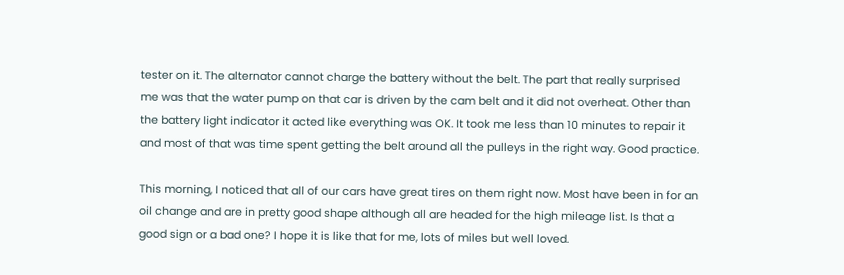tester on it. The alternator cannot charge the battery without the belt. The part that really surprised me was that the water pump on that car is driven by the cam belt and it did not overheat. Other than the battery light indicator it acted like everything was OK. It took me less than 10 minutes to repair it and most of that was time spent getting the belt around all the pulleys in the right way. Good practice.

This morning, I noticed that all of our cars have great tires on them right now. Most have been in for an oil change and are in pretty good shape although all are headed for the high mileage list. Is that a good sign or a bad one? I hope it is like that for me, lots of miles but well loved.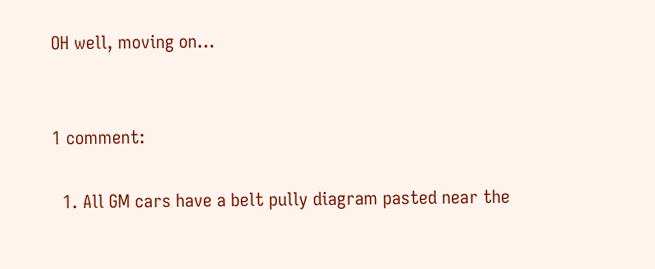OH well, moving on...


1 comment:

  1. All GM cars have a belt pully diagram pasted near the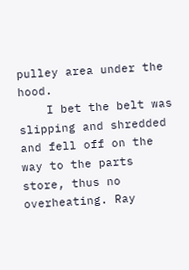pulley area under the hood.
    I bet the belt was slipping and shredded and fell off on the way to the parts store, thus no overheating. Ray